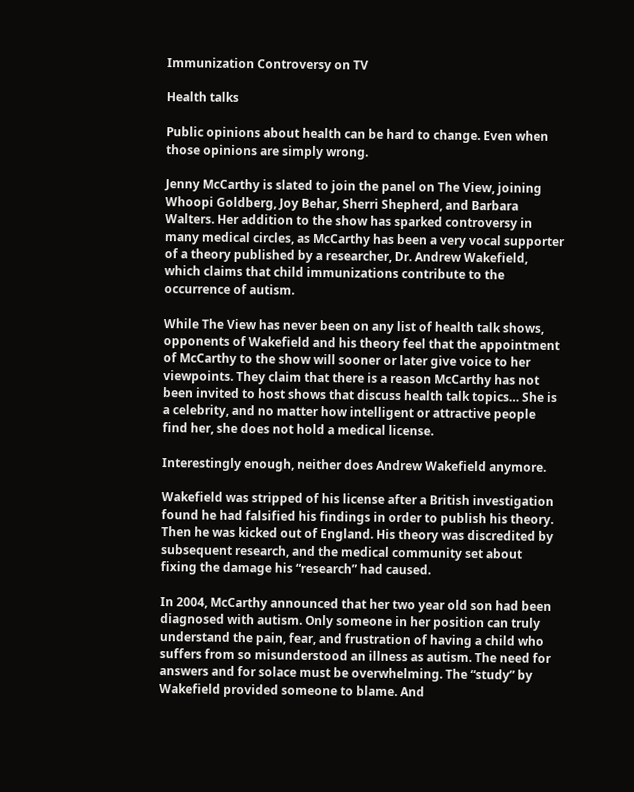Immunization Controversy on TV

Health talks

Public opinions about health can be hard to change. Even when those opinions are simply wrong.

Jenny McCarthy is slated to join the panel on The View, joining Whoopi Goldberg, Joy Behar, Sherri Shepherd, and Barbara Walters. Her addition to the show has sparked controversy in many medical circles, as McCarthy has been a very vocal supporter of a theory published by a researcher, Dr. Andrew Wakefield, which claims that child immunizations contribute to the occurrence of autism.

While The View has never been on any list of health talk shows, opponents of Wakefield and his theory feel that the appointment of McCarthy to the show will sooner or later give voice to her viewpoints. They claim that there is a reason McCarthy has not been invited to host shows that discuss health talk topics… She is a celebrity, and no matter how intelligent or attractive people find her, she does not hold a medical license.

Interestingly enough, neither does Andrew Wakefield anymore.

Wakefield was stripped of his license after a British investigation found he had falsified his findings in order to publish his theory. Then he was kicked out of England. His theory was discredited by subsequent research, and the medical community set about fixing the damage his “research” had caused.

In 2004, McCarthy announced that her two year old son had been diagnosed with autism. Only someone in her position can truly understand the pain, fear, and frustration of having a child who suffers from so misunderstood an illness as autism. The need for answers and for solace must be overwhelming. The “study” by Wakefield provided someone to blame. And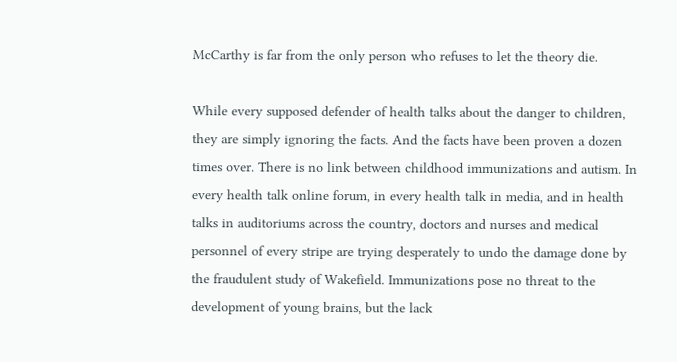McCarthy is far from the only person who refuses to let the theory die.

While every supposed defender of health talks about the danger to children, they are simply ignoring the facts. And the facts have been proven a dozen times over. There is no link between childhood immunizations and autism. In every health talk online forum, in every health talk in media, and in health talks in auditoriums across the country, doctors and nurses and medical personnel of every stripe are trying desperately to undo the damage done by the fraudulent study of Wakefield. Immunizations pose no threat to the development of young brains, but the lack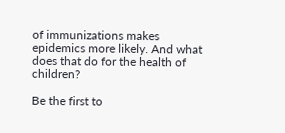of immunizations makes epidemics more likely. And what does that do for the health of children?

Be the first to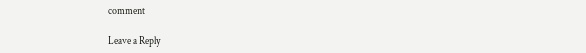comment

Leave a Reply